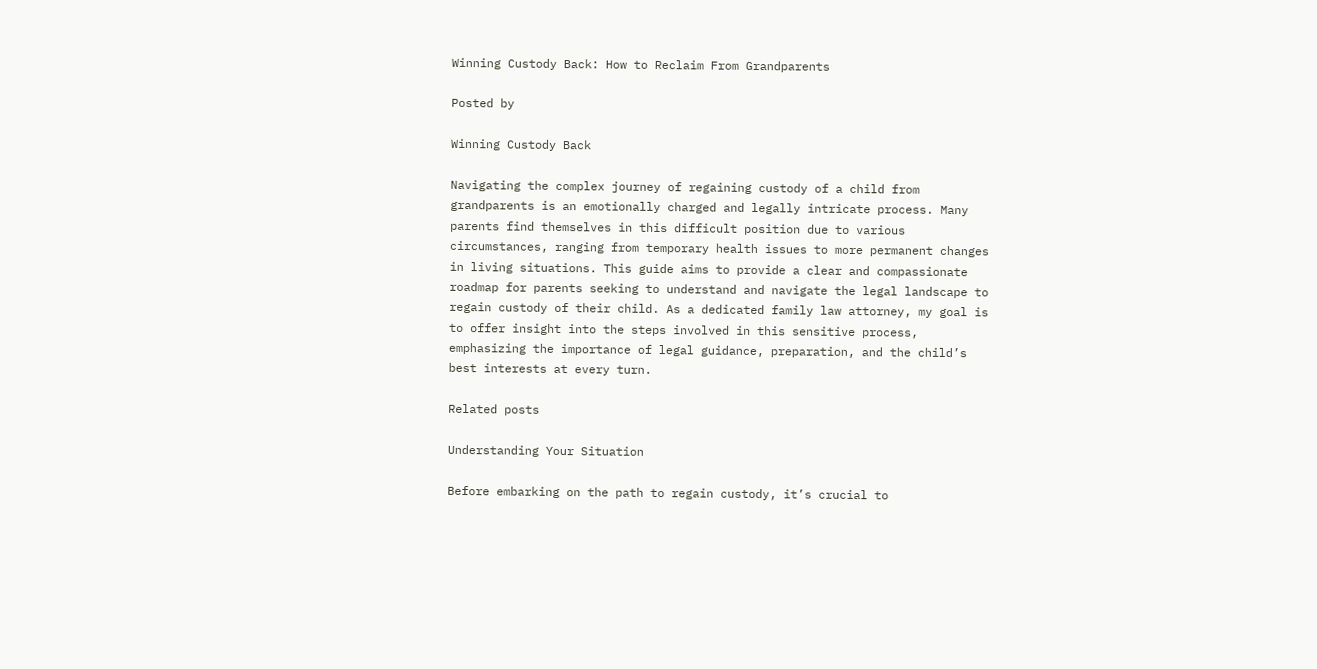Winning Custody Back: How to Reclaim From Grandparents

Posted by

Winning Custody Back

Navigating the complex journey of regaining custody of a child from grandparents is an emotionally charged and legally intricate process. Many parents find themselves in this difficult position due to various circumstances, ranging from temporary health issues to more permanent changes in living situations. This guide aims to provide a clear and compassionate roadmap for parents seeking to understand and navigate the legal landscape to regain custody of their child. As a dedicated family law attorney, my goal is to offer insight into the steps involved in this sensitive process, emphasizing the importance of legal guidance, preparation, and the child’s best interests at every turn.

Related posts

Understanding Your Situation

Before embarking on the path to regain custody, it’s crucial to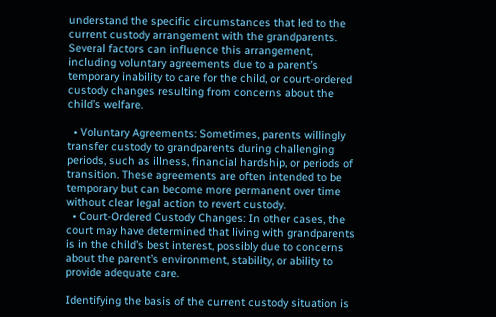understand the specific circumstances that led to the current custody arrangement with the grandparents. Several factors can influence this arrangement, including voluntary agreements due to a parent’s temporary inability to care for the child, or court-ordered custody changes resulting from concerns about the child’s welfare.

  • Voluntary Agreements: Sometimes, parents willingly transfer custody to grandparents during challenging periods, such as illness, financial hardship, or periods of transition. These agreements are often intended to be temporary but can become more permanent over time without clear legal action to revert custody.
  • Court-Ordered Custody Changes: In other cases, the court may have determined that living with grandparents is in the child’s best interest, possibly due to concerns about the parent’s environment, stability, or ability to provide adequate care.

Identifying the basis of the current custody situation is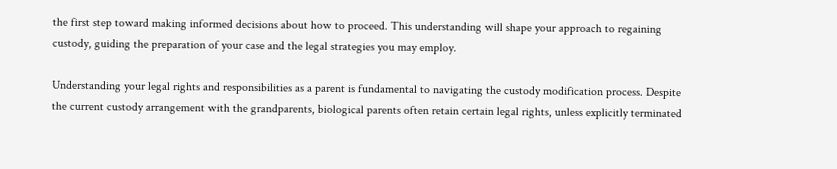the first step toward making informed decisions about how to proceed. This understanding will shape your approach to regaining custody, guiding the preparation of your case and the legal strategies you may employ.

Understanding your legal rights and responsibilities as a parent is fundamental to navigating the custody modification process. Despite the current custody arrangement with the grandparents, biological parents often retain certain legal rights, unless explicitly terminated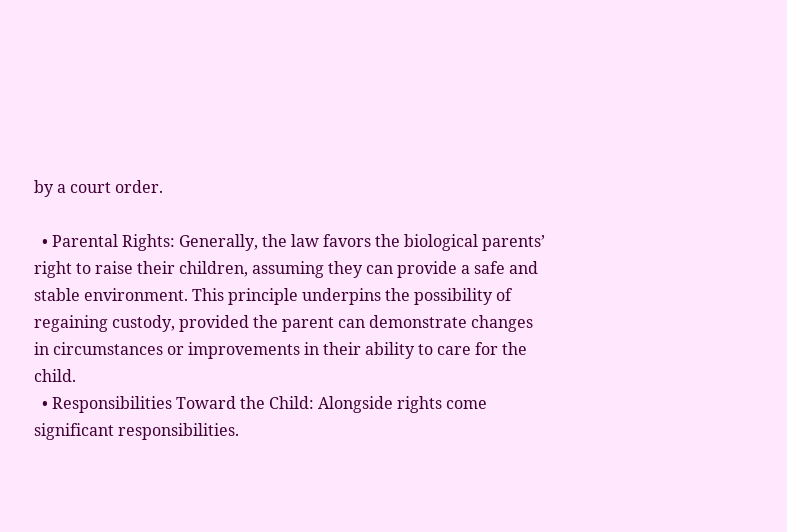by a court order.

  • Parental Rights: Generally, the law favors the biological parents’ right to raise their children, assuming they can provide a safe and stable environment. This principle underpins the possibility of regaining custody, provided the parent can demonstrate changes in circumstances or improvements in their ability to care for the child.
  • Responsibilities Toward the Child: Alongside rights come significant responsibilities.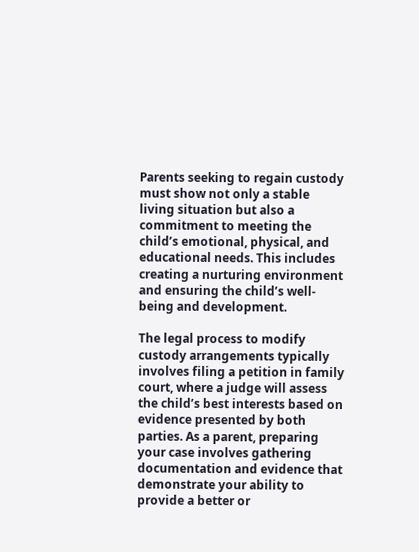Parents seeking to regain custody must show not only a stable living situation but also a commitment to meeting the child’s emotional, physical, and educational needs. This includes creating a nurturing environment and ensuring the child’s well-being and development.

The legal process to modify custody arrangements typically involves filing a petition in family court, where a judge will assess the child’s best interests based on evidence presented by both parties. As a parent, preparing your case involves gathering documentation and evidence that demonstrate your ability to provide a better or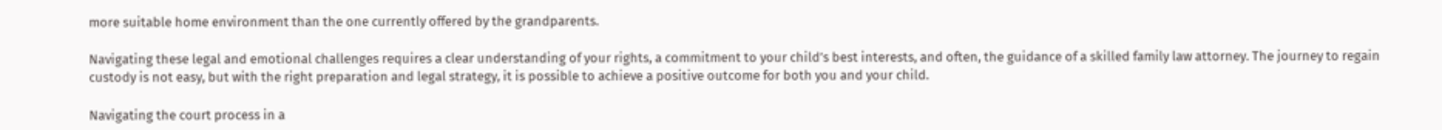more suitable home environment than the one currently offered by the grandparents.

Navigating these legal and emotional challenges requires a clear understanding of your rights, a commitment to your child’s best interests, and often, the guidance of a skilled family law attorney. The journey to regain custody is not easy, but with the right preparation and legal strategy, it is possible to achieve a positive outcome for both you and your child.

Navigating the court process in a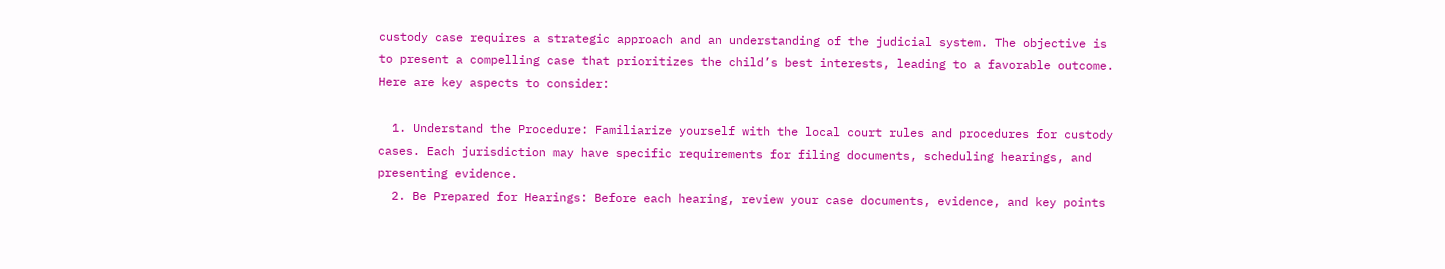custody case requires a strategic approach and an understanding of the judicial system. The objective is to present a compelling case that prioritizes the child’s best interests, leading to a favorable outcome. Here are key aspects to consider:

  1. Understand the Procedure: Familiarize yourself with the local court rules and procedures for custody cases. Each jurisdiction may have specific requirements for filing documents, scheduling hearings, and presenting evidence.
  2. Be Prepared for Hearings: Before each hearing, review your case documents, evidence, and key points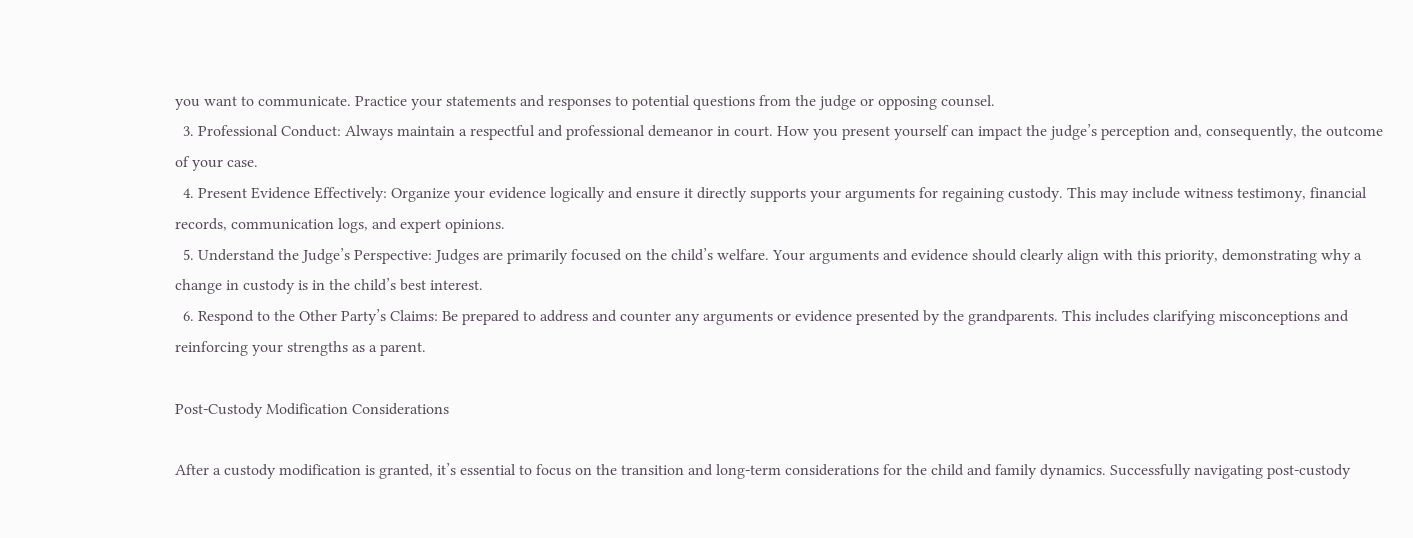you want to communicate. Practice your statements and responses to potential questions from the judge or opposing counsel.
  3. Professional Conduct: Always maintain a respectful and professional demeanor in court. How you present yourself can impact the judge’s perception and, consequently, the outcome of your case.
  4. Present Evidence Effectively: Organize your evidence logically and ensure it directly supports your arguments for regaining custody. This may include witness testimony, financial records, communication logs, and expert opinions.
  5. Understand the Judge’s Perspective: Judges are primarily focused on the child’s welfare. Your arguments and evidence should clearly align with this priority, demonstrating why a change in custody is in the child’s best interest.
  6. Respond to the Other Party’s Claims: Be prepared to address and counter any arguments or evidence presented by the grandparents. This includes clarifying misconceptions and reinforcing your strengths as a parent.

Post-Custody Modification Considerations

After a custody modification is granted, it’s essential to focus on the transition and long-term considerations for the child and family dynamics. Successfully navigating post-custody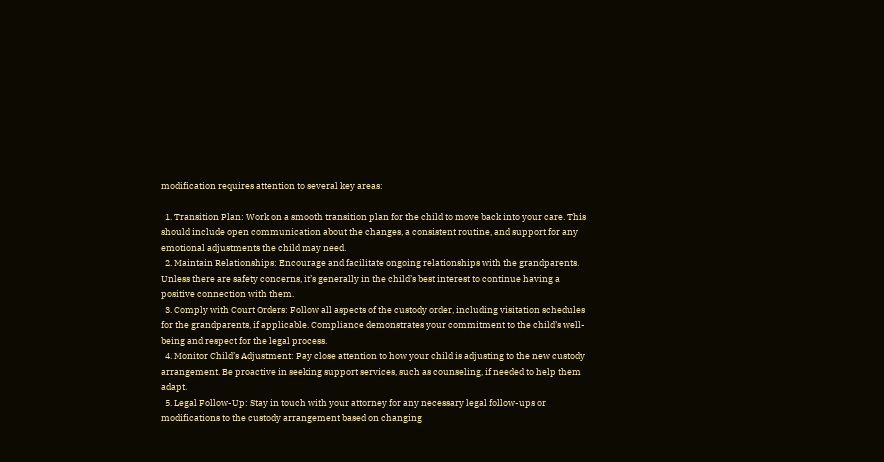modification requires attention to several key areas:

  1. Transition Plan: Work on a smooth transition plan for the child to move back into your care. This should include open communication about the changes, a consistent routine, and support for any emotional adjustments the child may need.
  2. Maintain Relationships: Encourage and facilitate ongoing relationships with the grandparents. Unless there are safety concerns, it’s generally in the child’s best interest to continue having a positive connection with them.
  3. Comply with Court Orders: Follow all aspects of the custody order, including visitation schedules for the grandparents, if applicable. Compliance demonstrates your commitment to the child’s well-being and respect for the legal process.
  4. Monitor Child’s Adjustment: Pay close attention to how your child is adjusting to the new custody arrangement. Be proactive in seeking support services, such as counseling, if needed to help them adapt.
  5. Legal Follow-Up: Stay in touch with your attorney for any necessary legal follow-ups or modifications to the custody arrangement based on changing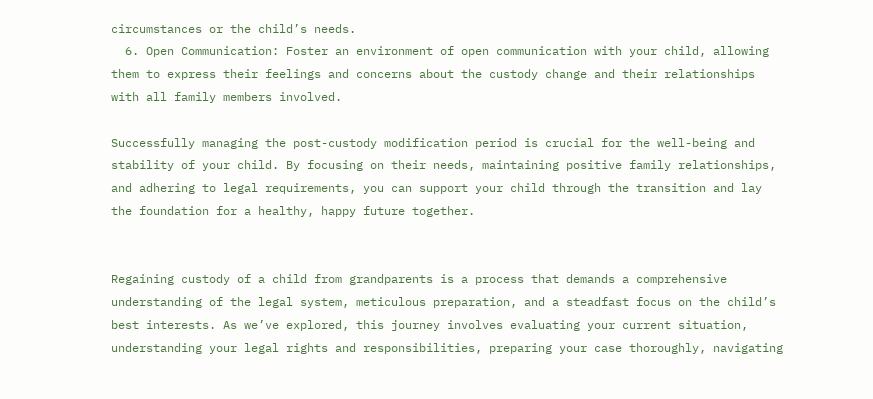circumstances or the child’s needs.
  6. Open Communication: Foster an environment of open communication with your child, allowing them to express their feelings and concerns about the custody change and their relationships with all family members involved.

Successfully managing the post-custody modification period is crucial for the well-being and stability of your child. By focusing on their needs, maintaining positive family relationships, and adhering to legal requirements, you can support your child through the transition and lay the foundation for a healthy, happy future together.


Regaining custody of a child from grandparents is a process that demands a comprehensive understanding of the legal system, meticulous preparation, and a steadfast focus on the child’s best interests. As we’ve explored, this journey involves evaluating your current situation, understanding your legal rights and responsibilities, preparing your case thoroughly, navigating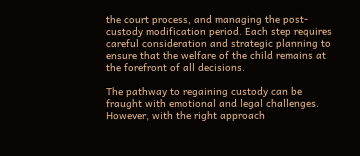the court process, and managing the post-custody modification period. Each step requires careful consideration and strategic planning to ensure that the welfare of the child remains at the forefront of all decisions.

The pathway to regaining custody can be fraught with emotional and legal challenges. However, with the right approach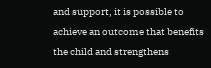and support, it is possible to achieve an outcome that benefits the child and strengthens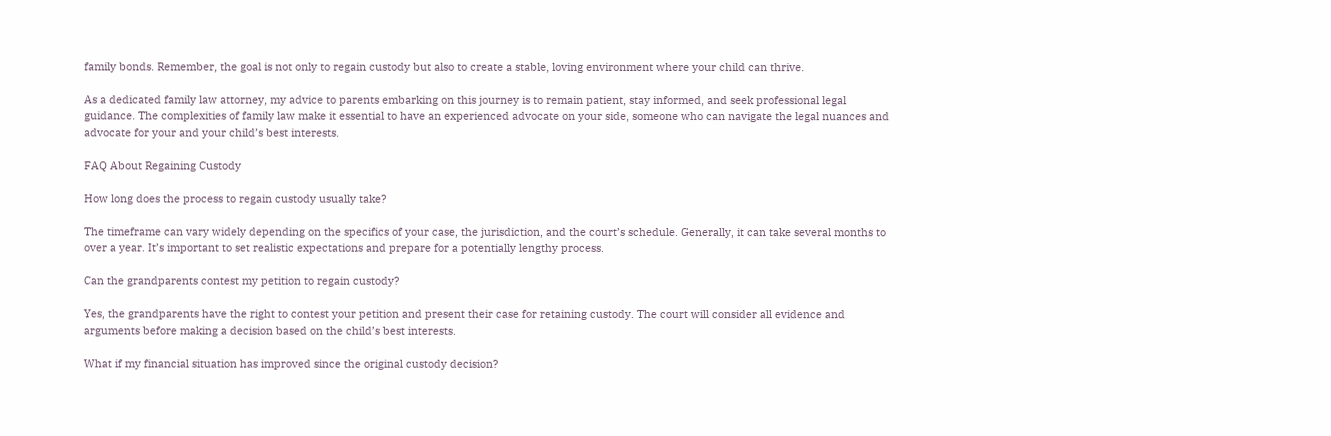family bonds. Remember, the goal is not only to regain custody but also to create a stable, loving environment where your child can thrive.

As a dedicated family law attorney, my advice to parents embarking on this journey is to remain patient, stay informed, and seek professional legal guidance. The complexities of family law make it essential to have an experienced advocate on your side, someone who can navigate the legal nuances and advocate for your and your child’s best interests.

FAQ About Regaining Custody

How long does the process to regain custody usually take?

The timeframe can vary widely depending on the specifics of your case, the jurisdiction, and the court’s schedule. Generally, it can take several months to over a year. It’s important to set realistic expectations and prepare for a potentially lengthy process.

Can the grandparents contest my petition to regain custody?

Yes, the grandparents have the right to contest your petition and present their case for retaining custody. The court will consider all evidence and arguments before making a decision based on the child’s best interests.

What if my financial situation has improved since the original custody decision?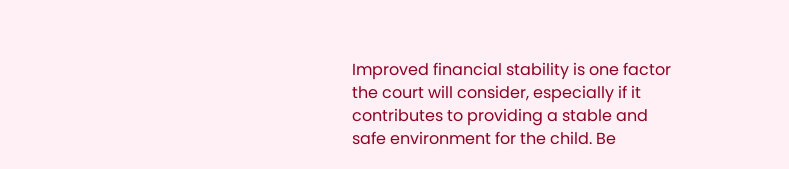Improved financial stability is one factor the court will consider, especially if it contributes to providing a stable and safe environment for the child. Be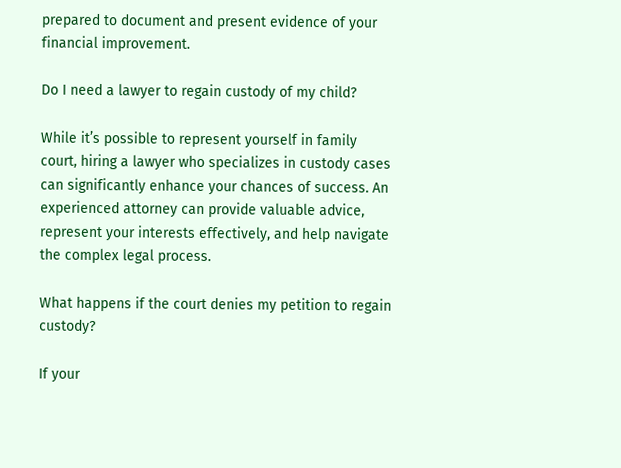prepared to document and present evidence of your financial improvement.

Do I need a lawyer to regain custody of my child?

While it’s possible to represent yourself in family court, hiring a lawyer who specializes in custody cases can significantly enhance your chances of success. An experienced attorney can provide valuable advice, represent your interests effectively, and help navigate the complex legal process.

What happens if the court denies my petition to regain custody?

If your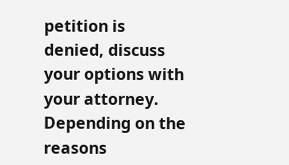petition is denied, discuss your options with your attorney. Depending on the reasons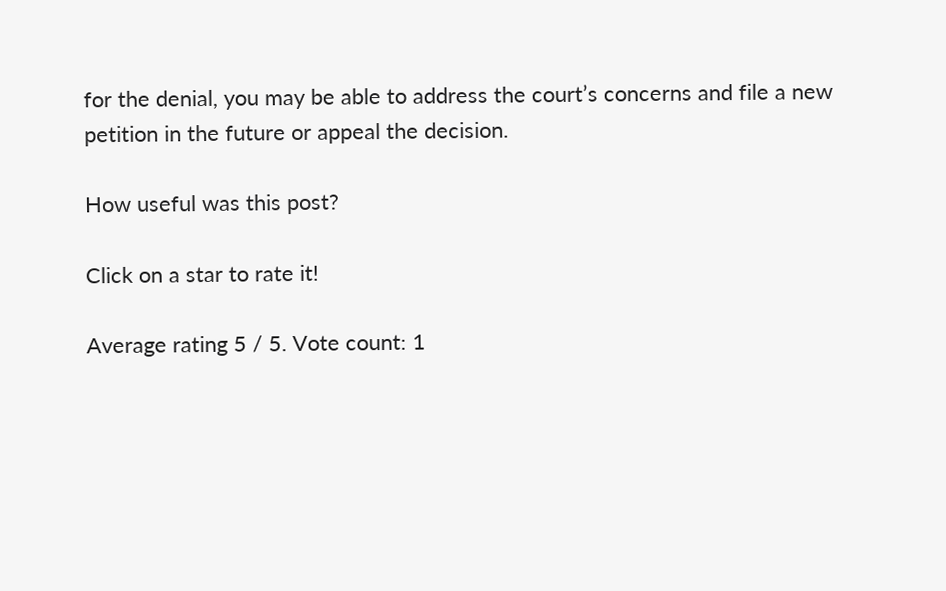for the denial, you may be able to address the court’s concerns and file a new petition in the future or appeal the decision.

How useful was this post?

Click on a star to rate it!

Average rating 5 / 5. Vote count: 1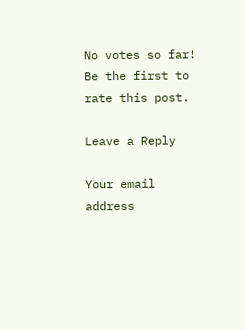No votes so far! Be the first to rate this post.

Leave a Reply

Your email address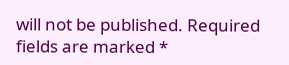will not be published. Required fields are marked *